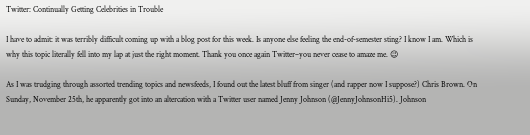Twitter: Continually Getting Celebrities in Trouble

I have to admit: it was terribly difficult coming up with a blog post for this week. Is anyone else feeling the end-of-semester sting? I know I am. Which is why this topic literally fell into my lap at just the right moment. Thank you once again Twitter–you never cease to amaze me. 😉

As I was trudging through assorted trending topics and newsfeeds, I found out the latest bluff from singer (and rapper now I suppose?) Chris Brown. On Sunday, November 25th, he apparently got into an altercation with a Twitter user named Jenny Johnson (@JennyJohnsonHi5). Johnson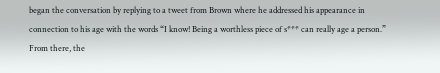began the conversation by replying to a tweet from Brown where he addressed his appearance in connection to his age with the words “I know! Being a worthless piece of s*** can really age a person.” From there, the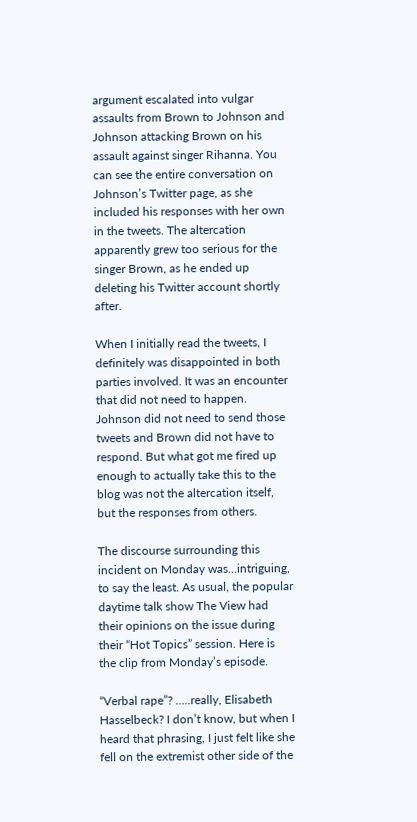argument escalated into vulgar assaults from Brown to Johnson and Johnson attacking Brown on his assault against singer Rihanna. You can see the entire conversation on Johnson’s Twitter page, as she included his responses with her own in the tweets. The altercation apparently grew too serious for the singer Brown, as he ended up deleting his Twitter account shortly after.

When I initially read the tweets, I definitely was disappointed in both parties involved. It was an encounter that did not need to happen. Johnson did not need to send those tweets and Brown did not have to respond. But what got me fired up enough to actually take this to the blog was not the altercation itself, but the responses from others.

The discourse surrounding this incident on Monday was…intriguing, to say the least. As usual, the popular daytime talk show The View had their opinions on the issue during their “Hot Topics” session. Here is the clip from Monday’s episode.

“Verbal rape”? …..really, Elisabeth Hasselbeck? I don’t know, but when I heard that phrasing, I just felt like she fell on the extremist other side of the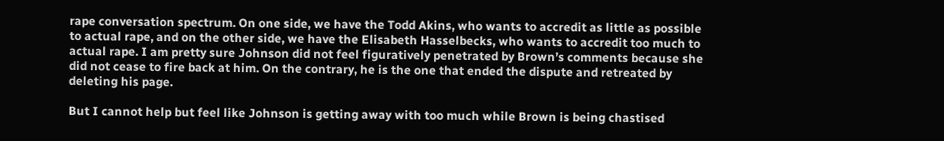rape conversation spectrum. On one side, we have the Todd Akins, who wants to accredit as little as possible to actual rape, and on the other side, we have the Elisabeth Hasselbecks, who wants to accredit too much to actual rape. I am pretty sure Johnson did not feel figuratively penetrated by Brown’s comments because she did not cease to fire back at him. On the contrary, he is the one that ended the dispute and retreated by deleting his page.

But I cannot help but feel like Johnson is getting away with too much while Brown is being chastised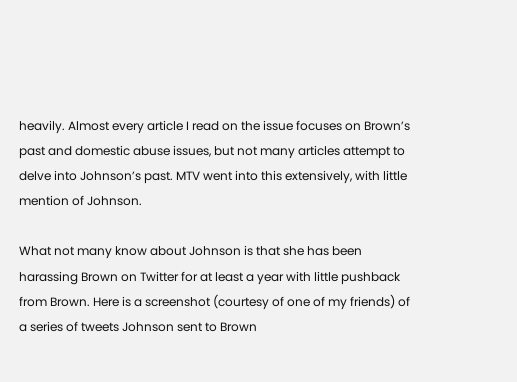heavily. Almost every article I read on the issue focuses on Brown’s past and domestic abuse issues, but not many articles attempt to delve into Johnson’s past. MTV went into this extensively, with little mention of Johnson.

What not many know about Johnson is that she has been harassing Brown on Twitter for at least a year with little pushback from Brown. Here is a screenshot (courtesy of one of my friends) of a series of tweets Johnson sent to Brown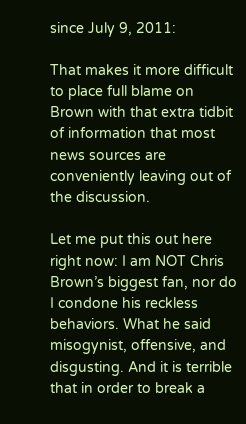since July 9, 2011:

That makes it more difficult to place full blame on Brown with that extra tidbit of information that most news sources are conveniently leaving out of the discussion.

Let me put this out here right now: I am NOT Chris Brown’s biggest fan, nor do I condone his reckless behaviors. What he said misogynist, offensive, and disgusting. And it is terrible that in order to break a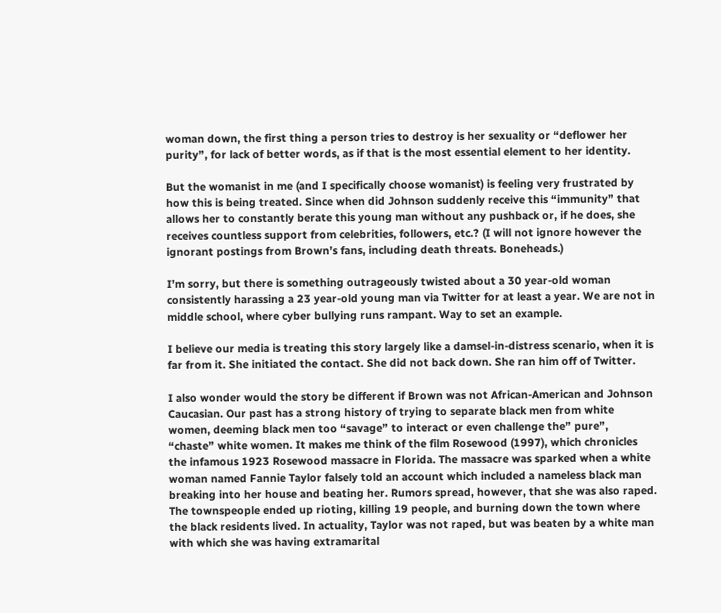woman down, the first thing a person tries to destroy is her sexuality or “deflower her purity”, for lack of better words, as if that is the most essential element to her identity.

But the womanist in me (and I specifically choose womanist) is feeling very frustrated by how this is being treated. Since when did Johnson suddenly receive this “immunity” that allows her to constantly berate this young man without any pushback or, if he does, she receives countless support from celebrities, followers, etc.? (I will not ignore however the ignorant postings from Brown’s fans, including death threats. Boneheads.)

I’m sorry, but there is something outrageously twisted about a 30 year-old woman consistently harassing a 23 year-old young man via Twitter for at least a year. We are not in middle school, where cyber bullying runs rampant. Way to set an example.

I believe our media is treating this story largely like a damsel-in-distress scenario, when it is far from it. She initiated the contact. She did not back down. She ran him off of Twitter.

I also wonder would the story be different if Brown was not African-American and Johnson Caucasian. Our past has a strong history of trying to separate black men from white women, deeming black men too “savage” to interact or even challenge the” pure”, “chaste” white women. It makes me think of the film Rosewood (1997), which chronicles the infamous 1923 Rosewood massacre in Florida. The massacre was sparked when a white woman named Fannie Taylor falsely told an account which included a nameless black man breaking into her house and beating her. Rumors spread, however, that she was also raped. The townspeople ended up rioting, killing 19 people, and burning down the town where the black residents lived. In actuality, Taylor was not raped, but was beaten by a white man with which she was having extramarital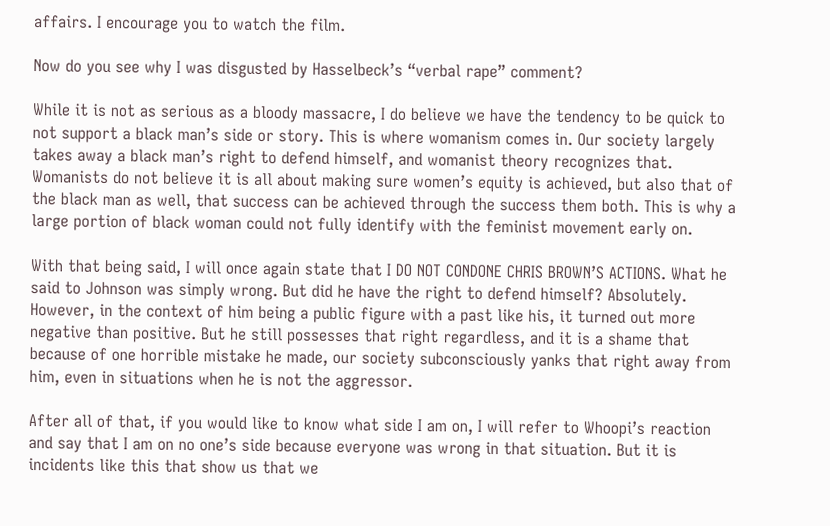affairs. I encourage you to watch the film.

Now do you see why I was disgusted by Hasselbeck’s “verbal rape” comment?

While it is not as serious as a bloody massacre, I do believe we have the tendency to be quick to not support a black man’s side or story. This is where womanism comes in. Our society largely takes away a black man’s right to defend himself, and womanist theory recognizes that. Womanists do not believe it is all about making sure women’s equity is achieved, but also that of the black man as well, that success can be achieved through the success them both. This is why a large portion of black woman could not fully identify with the feminist movement early on.

With that being said, I will once again state that I DO NOT CONDONE CHRIS BROWN’S ACTIONS. What he said to Johnson was simply wrong. But did he have the right to defend himself? Absolutely. However, in the context of him being a public figure with a past like his, it turned out more negative than positive. But he still possesses that right regardless, and it is a shame that because of one horrible mistake he made, our society subconsciously yanks that right away from him, even in situations when he is not the aggressor.

After all of that, if you would like to know what side I am on, I will refer to Whoopi’s reaction and say that I am on no one’s side because everyone was wrong in that situation. But it is incidents like this that show us that we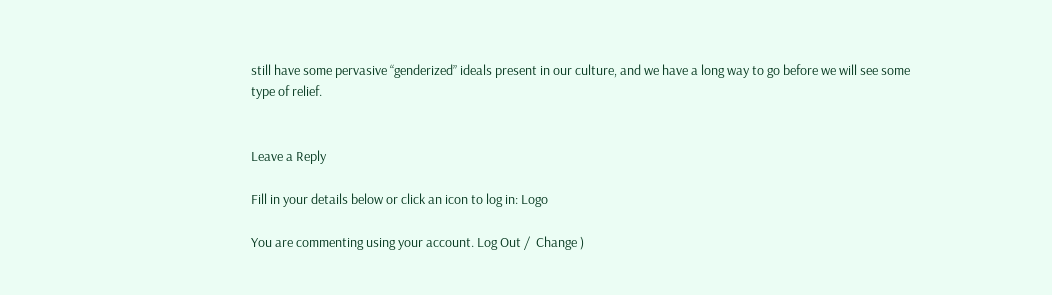still have some pervasive “genderized” ideals present in our culture, and we have a long way to go before we will see some type of relief.


Leave a Reply

Fill in your details below or click an icon to log in: Logo

You are commenting using your account. Log Out /  Change )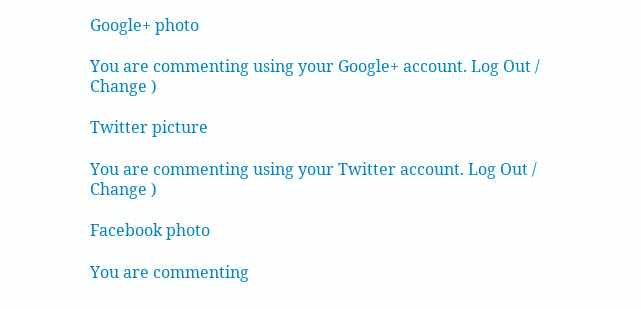Google+ photo

You are commenting using your Google+ account. Log Out /  Change )

Twitter picture

You are commenting using your Twitter account. Log Out /  Change )

Facebook photo

You are commenting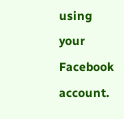using your Facebook account.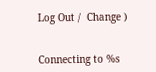Log Out /  Change )


Connecting to %s